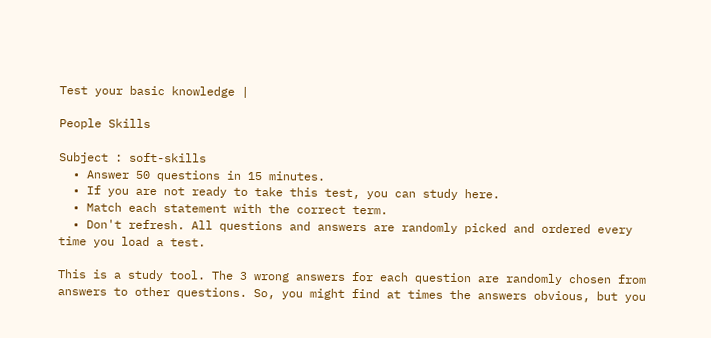Test your basic knowledge |

People Skills

Subject : soft-skills
  • Answer 50 questions in 15 minutes.
  • If you are not ready to take this test, you can study here.
  • Match each statement with the correct term.
  • Don't refresh. All questions and answers are randomly picked and ordered every time you load a test.

This is a study tool. The 3 wrong answers for each question are randomly chosen from answers to other questions. So, you might find at times the answers obvious, but you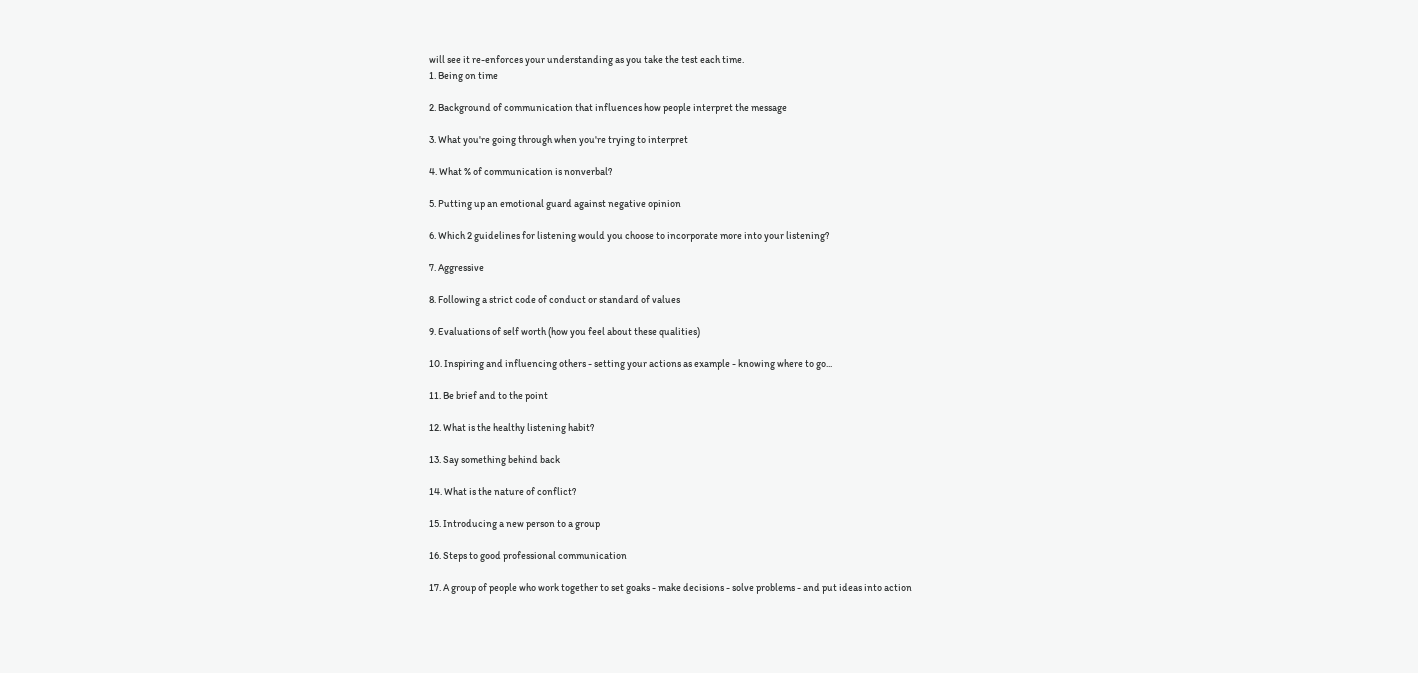will see it re-enforces your understanding as you take the test each time.
1. Being on time

2. Background of communication that influences how people interpret the message

3. What you're going through when you're trying to interpret

4. What % of communication is nonverbal?

5. Putting up an emotional guard against negative opinion

6. Which 2 guidelines for listening would you choose to incorporate more into your listening?

7. Aggressive

8. Following a strict code of conduct or standard of values

9. Evaluations of self worth (how you feel about these qualities)

10. Inspiring and influencing others - setting your actions as example - knowing where to go...

11. Be brief and to the point

12. What is the healthy listening habit?

13. Say something behind back

14. What is the nature of conflict?

15. Introducing a new person to a group

16. Steps to good professional communication

17. A group of people who work together to set goaks - make decisions - solve problems - and put ideas into action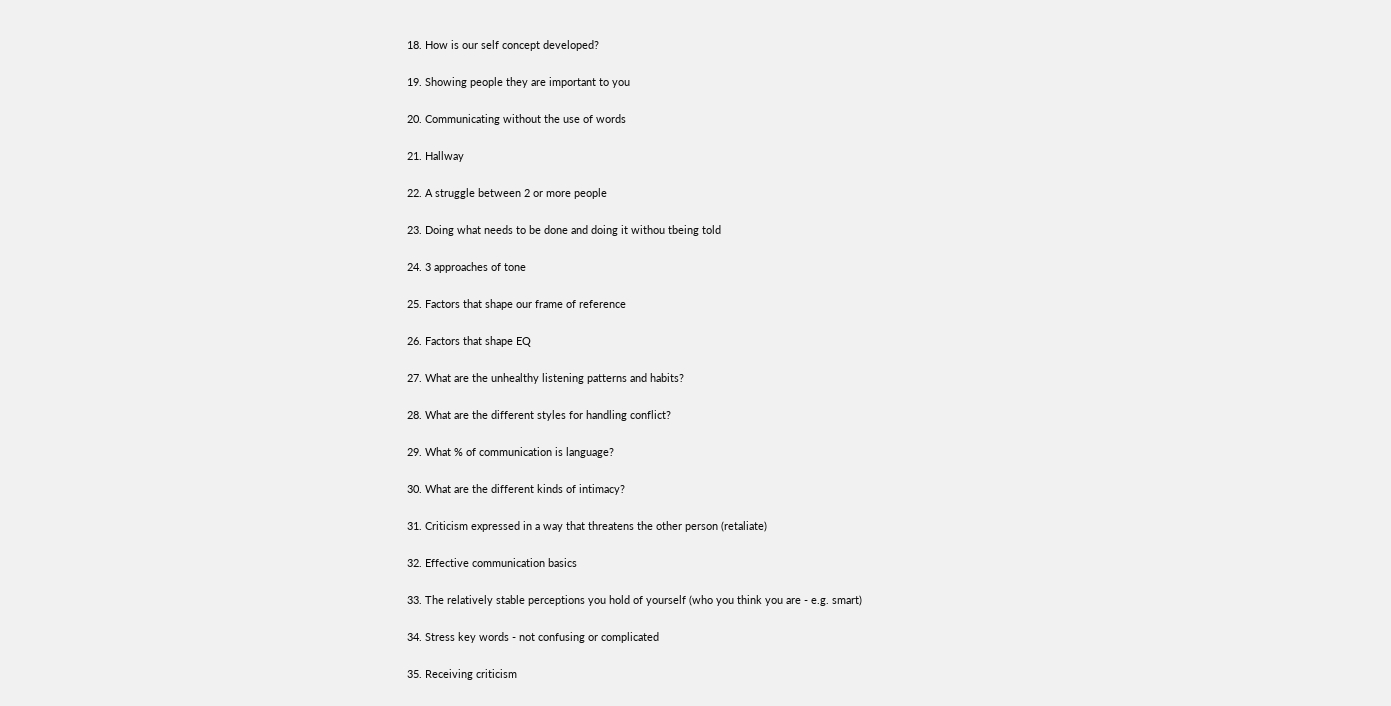18. How is our self concept developed?

19. Showing people they are important to you

20. Communicating without the use of words

21. Hallway

22. A struggle between 2 or more people

23. Doing what needs to be done and doing it withou tbeing told

24. 3 approaches of tone

25. Factors that shape our frame of reference

26. Factors that shape EQ

27. What are the unhealthy listening patterns and habits?

28. What are the different styles for handling conflict?

29. What % of communication is language?

30. What are the different kinds of intimacy?

31. Criticism expressed in a way that threatens the other person (retaliate)

32. Effective communication basics

33. The relatively stable perceptions you hold of yourself (who you think you are - e.g. smart)

34. Stress key words - not confusing or complicated

35. Receiving criticism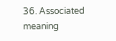36. Associated meaning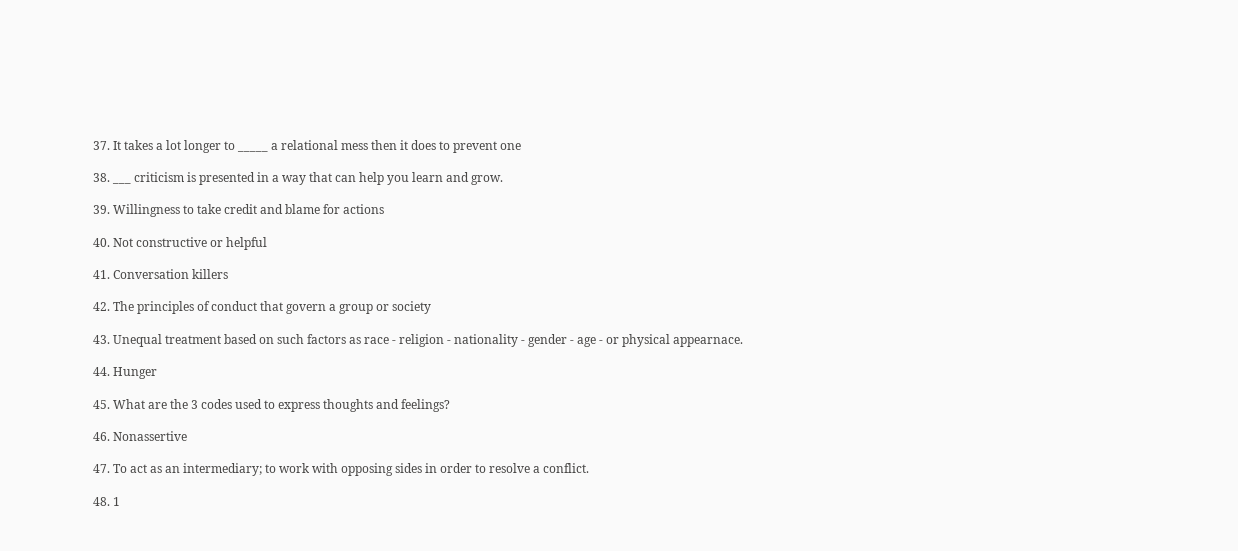37. It takes a lot longer to _____ a relational mess then it does to prevent one

38. ___ criticism is presented in a way that can help you learn and grow.

39. Willingness to take credit and blame for actions

40. Not constructive or helpful

41. Conversation killers

42. The principles of conduct that govern a group or society

43. Unequal treatment based on such factors as race - religion - nationality - gender - age - or physical appearnace.

44. Hunger

45. What are the 3 codes used to express thoughts and feelings?

46. Nonassertive

47. To act as an intermediary; to work with opposing sides in order to resolve a conflict.

48. 1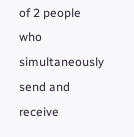of 2 people who simultaneously send and receive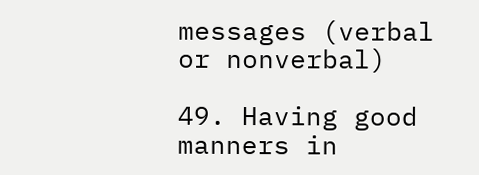messages (verbal or nonverbal)

49. Having good manners in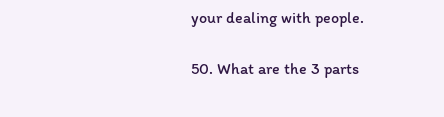your dealing with people.

50. What are the 3 parts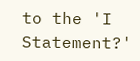to the 'I Statement?'